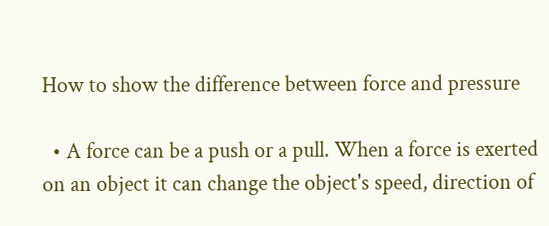How to show the difference between force and pressure

  • A force can be a push or a pull. When a force is exerted on an object it can change the object's speed, direction of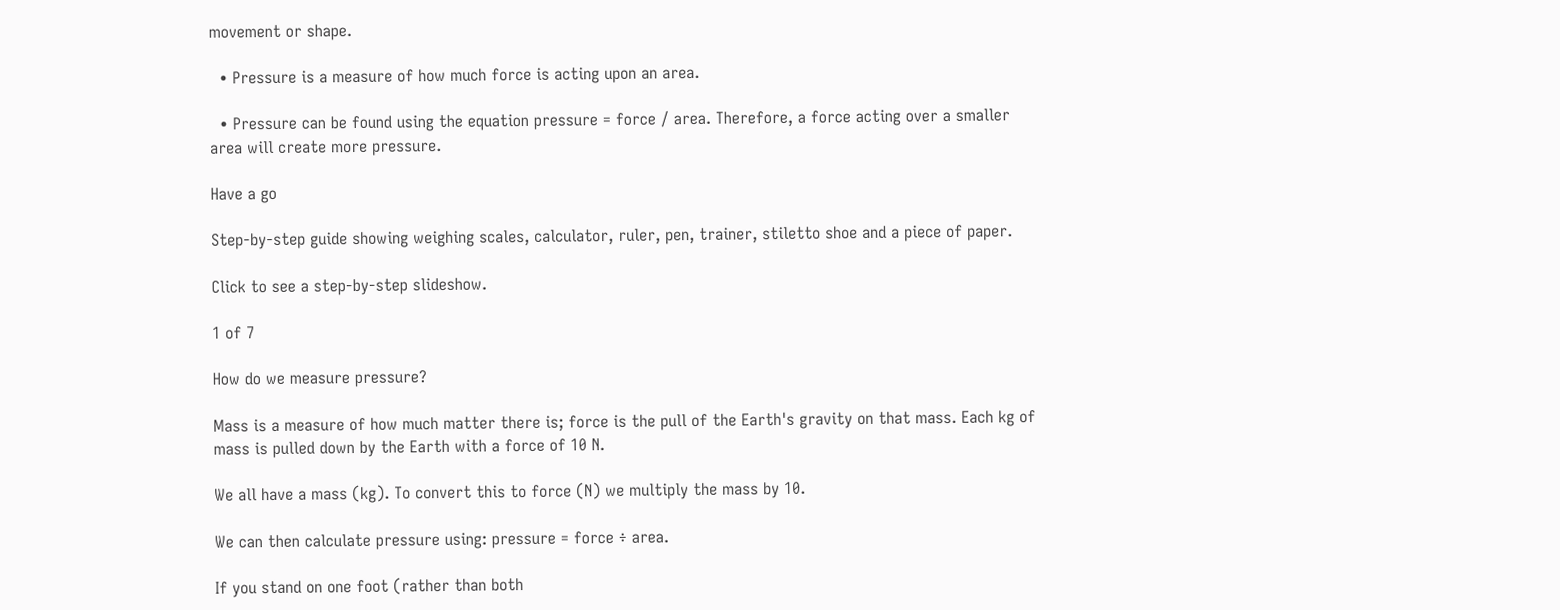movement or shape.

  • Pressure is a measure of how much force is acting upon an area.

  • Pressure can be found using the equation pressure = force / area. Therefore, a force acting over a smaller area will create more pressure.

Have a go

Step-by-step guide showing weighing scales, calculator, ruler, pen, trainer, stiletto shoe and a piece of paper.

Click to see a step-by-step slideshow.

1 of 7

How do we measure pressure?

Mass is a measure of how much matter there is; force is the pull of the Earth's gravity on that mass. Each kg of mass is pulled down by the Earth with a force of 10 N.

We all have a mass (kg). To convert this to force (N) we multiply the mass by 10.

We can then calculate pressure using: pressure = force ÷ area.

If you stand on one foot (rather than both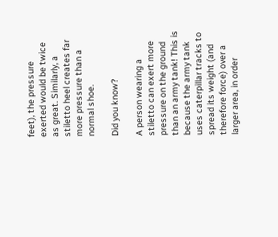feet), the pressure exerted would be twice as great. Similarly, a stiletto heel creates far more pressure than a normal shoe.

Did you know?

A person wearing a stiletto can exert more pressure on the ground than an army tank! This is because the army tank uses caterpillar tracks to spread its weight (and therefore force) over a larger area, in order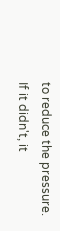to reduce the pressure. If it didn't, it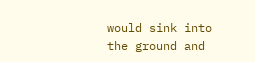would sink into the ground and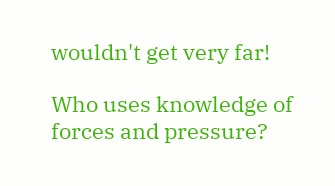wouldn't get very far!

Who uses knowledge of forces and pressure?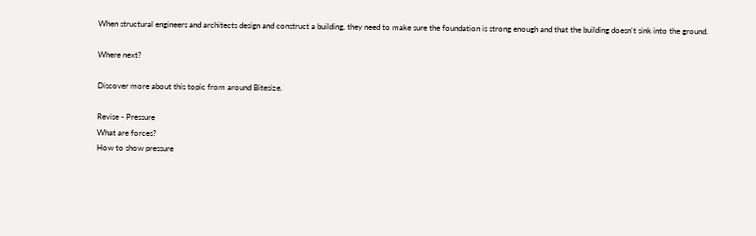When structural engineers and architects design and construct a building, they need to make sure the foundation is strong enough and that the building doesn't sink into the ground.

Where next?

Discover more about this topic from around Bitesize.

Revise - Pressure
What are forces?
How to show pressure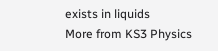exists in liquids
More from KS3 Physics